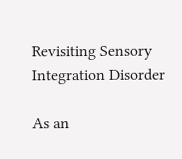Revisiting Sensory Integration Disorder

As an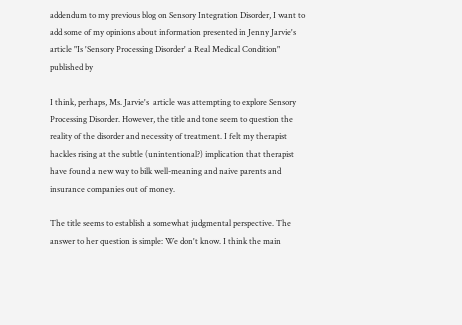addendum to my previous blog on Sensory Integration Disorder, I want to add some of my opinions about information presented in Jenny Jarvie's article "Is 'Sensory Processing Disorder' a Real Medical Condition" published by

I think, perhaps, Ms. Jarvie's  article was attempting to explore Sensory Processing Disorder. However, the title and tone seem to question the reality of the disorder and necessity of treatment. I felt my therapist hackles rising at the subtle (unintentional?) implication that therapist have found a new way to bilk well-meaning and naive parents and insurance companies out of money.

The title seems to establish a somewhat judgmental perspective. The answer to her question is simple: We don't know. I think the main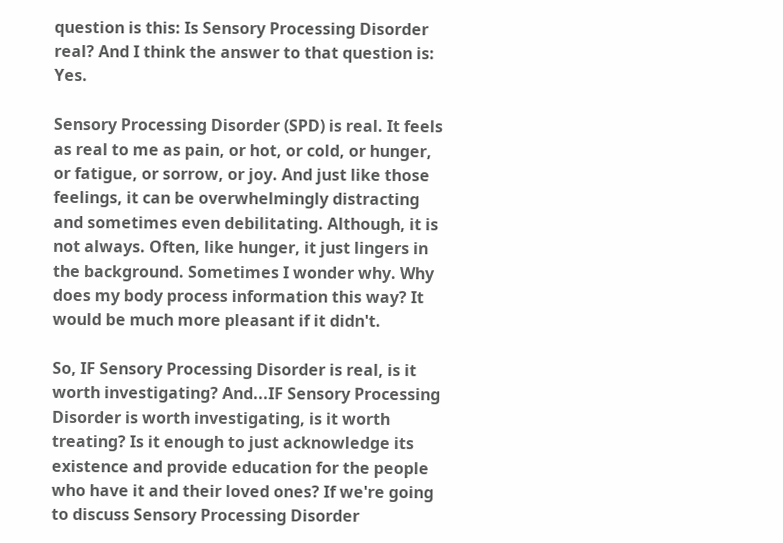question is this: Is Sensory Processing Disorder real? And I think the answer to that question is: Yes.

Sensory Processing Disorder (SPD) is real. It feels as real to me as pain, or hot, or cold, or hunger, or fatigue, or sorrow, or joy. And just like those feelings, it can be overwhelmingly distracting and sometimes even debilitating. Although, it is not always. Often, like hunger, it just lingers in the background. Sometimes I wonder why. Why does my body process information this way? It would be much more pleasant if it didn't.

So, IF Sensory Processing Disorder is real, is it worth investigating? And...IF Sensory Processing Disorder is worth investigating, is it worth treating? Is it enough to just acknowledge its existence and provide education for the people who have it and their loved ones? If we're going to discuss Sensory Processing Disorder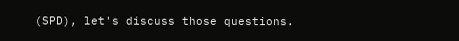(SPD), let's discuss those questions.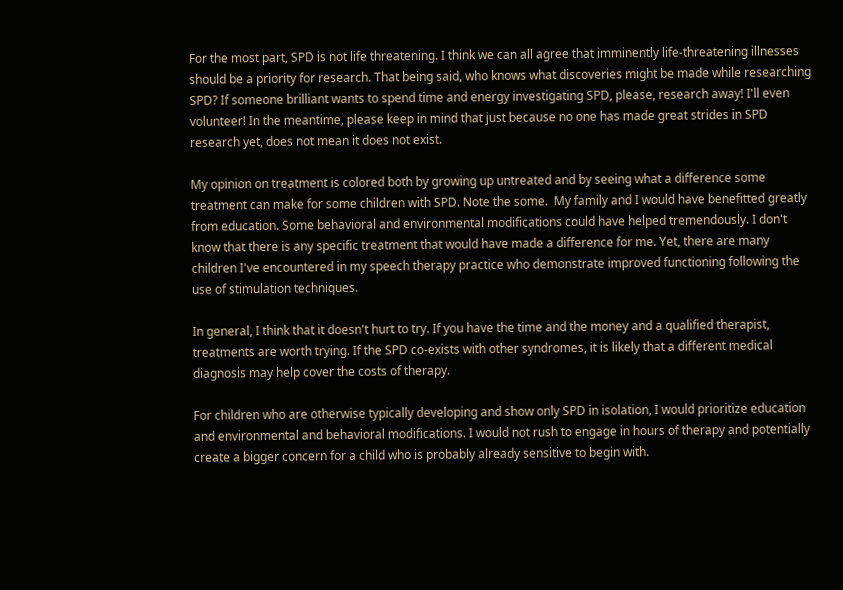For the most part, SPD is not life threatening. I think we can all agree that imminently life-threatening illnesses should be a priority for research. That being said, who knows what discoveries might be made while researching SPD? If someone brilliant wants to spend time and energy investigating SPD, please, research away! I'll even volunteer! In the meantime, please keep in mind that just because no one has made great strides in SPD research yet, does not mean it does not exist.

My opinion on treatment is colored both by growing up untreated and by seeing what a difference some treatment can make for some children with SPD. Note the some.  My family and I would have benefitted greatly from education. Some behavioral and environmental modifications could have helped tremendously. I don't know that there is any specific treatment that would have made a difference for me. Yet, there are many children I've encountered in my speech therapy practice who demonstrate improved functioning following the use of stimulation techniques.

In general, I think that it doesn't hurt to try. If you have the time and the money and a qualified therapist, treatments are worth trying. If the SPD co-exists with other syndromes, it is likely that a different medical diagnosis may help cover the costs of therapy.

For children who are otherwise typically developing and show only SPD in isolation, I would prioritize education and environmental and behavioral modifications. I would not rush to engage in hours of therapy and potentially create a bigger concern for a child who is probably already sensitive to begin with.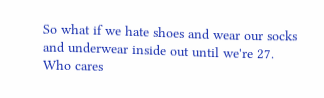So what if we hate shoes and wear our socks and underwear inside out until we're 27. Who cares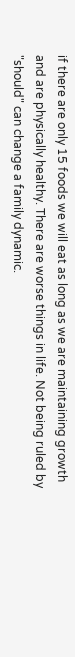if there are only 15 foods we will eat as long as we are maintaining growth and are physically healthy. There are worse things in life. Not being ruled by "should" can change a family dynamic.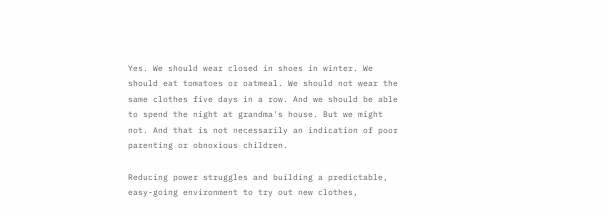Yes. We should wear closed in shoes in winter. We should eat tomatoes or oatmeal. We should not wear the same clothes five days in a row. And we should be able to spend the night at grandma's house. But we might not. And that is not necessarily an indication of poor parenting or obnoxious children.

Reducing power struggles and building a predictable, easy-going environment to try out new clothes,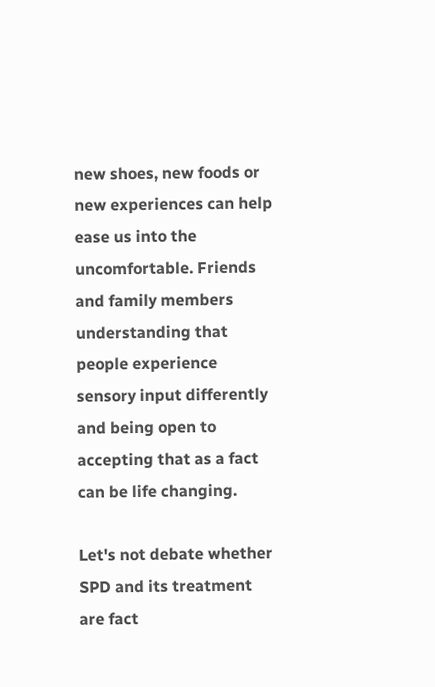new shoes, new foods or new experiences can help ease us into the uncomfortable. Friends and family members understanding that people experience sensory input differently and being open to accepting that as a fact can be life changing.

Let's not debate whether SPD and its treatment are fact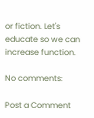or fiction. Let's educate so we can increase function.

No comments:

Post a Comment